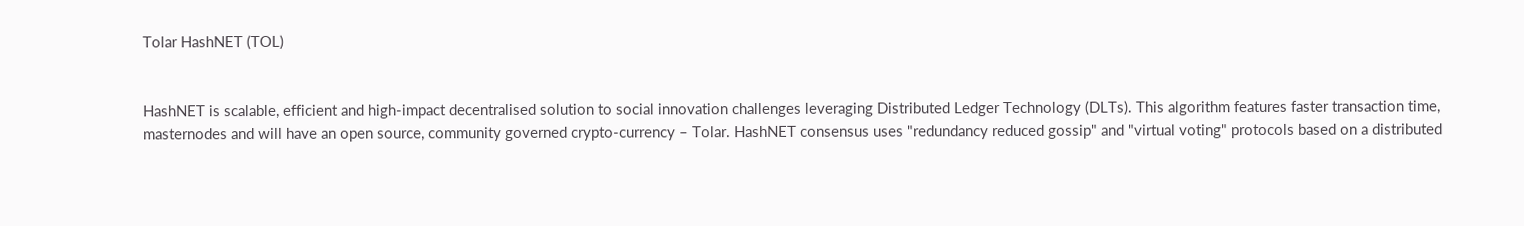Tolar HashNET (TOL)


HashNET is scalable, efficient and high-impact decentralised solution to social innovation challenges leveraging Distributed Ledger Technology (DLTs). This algorithm features faster transaction time, masternodes and will have an open source, community governed crypto-currency – Tolar. HashNET consensus uses "redundancy reduced gossip" and "virtual voting" protocols based on a distributed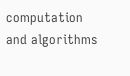computation and algorithms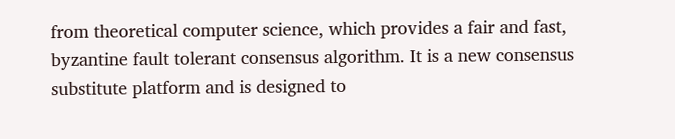from theoretical computer science, which provides a fair and fast, byzantine fault tolerant consensus algorithm. It is a new consensus substitute platform and is designed to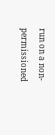run on a non-permissioned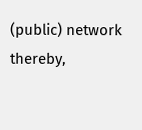(public) network thereby,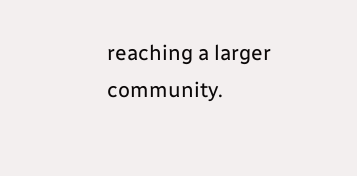reaching a larger community.